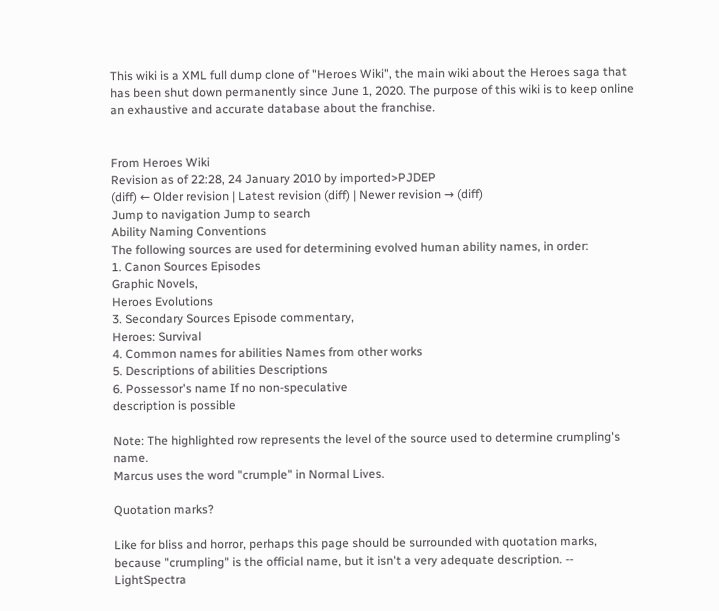This wiki is a XML full dump clone of "Heroes Wiki", the main wiki about the Heroes saga that has been shut down permanently since June 1, 2020. The purpose of this wiki is to keep online an exhaustive and accurate database about the franchise.


From Heroes Wiki
Revision as of 22:28, 24 January 2010 by imported>PJDEP
(diff) ← Older revision | Latest revision (diff) | Newer revision → (diff)
Jump to navigation Jump to search
Ability Naming Conventions
The following sources are used for determining evolved human ability names, in order:
1. Canon Sources Episodes
Graphic Novels,
Heroes Evolutions
3. Secondary Sources Episode commentary,
Heroes: Survival
4. Common names for abilities Names from other works
5. Descriptions of abilities Descriptions
6. Possessor's name If no non-speculative
description is possible

Note: The highlighted row represents the level of the source used to determine crumpling's name.
Marcus uses the word "crumple" in Normal Lives.

Quotation marks?

Like for bliss and horror, perhaps this page should be surrounded with quotation marks, because "crumpling" is the official name, but it isn't a very adequate description. -- LightSpectra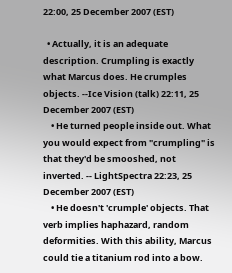22:00, 25 December 2007 (EST)

  • Actually, it is an adequate description. Crumpling is exactly what Marcus does. He crumples objects. --Ice Vision (talk) 22:11, 25 December 2007 (EST)
    • He turned people inside out. What you would expect from "crumpling" is that they'd be smooshed, not inverted. -- LightSpectra 22:23, 25 December 2007 (EST)
    • He doesn't 'crumple' objects. That verb implies haphazard, random deformities. With this ability, Marcus could tie a titanium rod into a bow.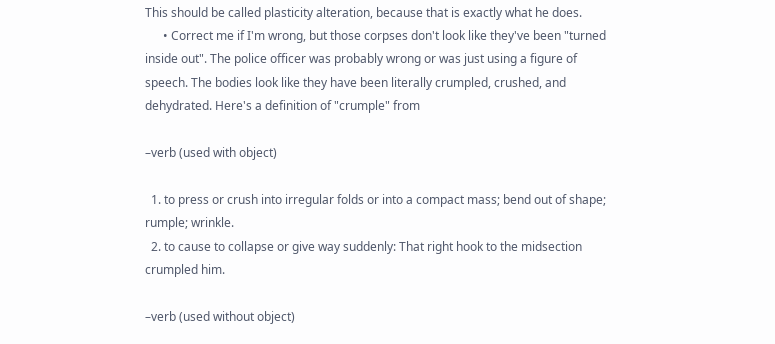This should be called plasticity alteration, because that is exactly what he does.
      • Correct me if I'm wrong, but those corpses don't look like they've been "turned inside out". The police officer was probably wrong or was just using a figure of speech. The bodies look like they have been literally crumpled, crushed, and dehydrated. Here's a definition of "crumple" from

–verb (used with object)

  1. to press or crush into irregular folds or into a compact mass; bend out of shape; rumple; wrinkle.
  2. to cause to collapse or give way suddenly: That right hook to the midsection crumpled him.

–verb (used without object)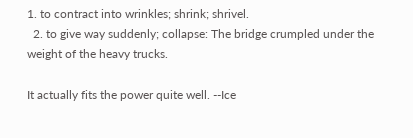1. to contract into wrinkles; shrink; shrivel.
  2. to give way suddenly; collapse: The bridge crumpled under the weight of the heavy trucks.

It actually fits the power quite well. --Ice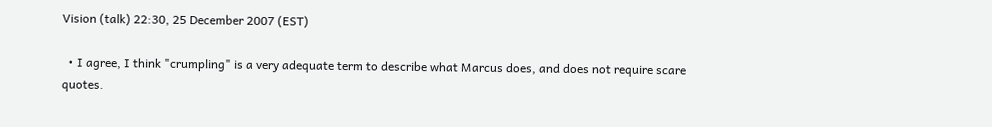Vision (talk) 22:30, 25 December 2007 (EST)

  • I agree, I think "crumpling" is a very adequate term to describe what Marcus does, and does not require scare quotes.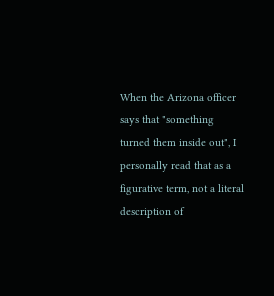When the Arizona officer says that "something turned them inside out", I personally read that as a figurative term, not a literal description of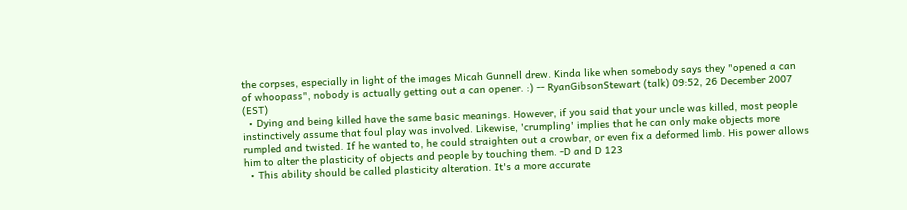the corpses, especially in light of the images Micah Gunnell drew. Kinda like when somebody says they "opened a can of whoopass", nobody is actually getting out a can opener. :) -- RyanGibsonStewart (talk) 09:52, 26 December 2007 (EST)
  • Dying and being killed have the same basic meanings. However, if you said that your uncle was killed, most people instinctively assume that foul play was involved. Likewise, 'crumpling' implies that he can only make objects more rumpled and twisted. If he wanted to, he could straighten out a crowbar, or even fix a deformed limb. His power allows him to alter the plasticity of objects and people by touching them. -D and D 123
  • This ability should be called plasticity alteration. It's a more accurate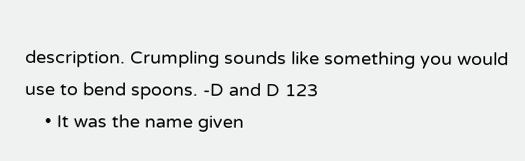description. Crumpling sounds like something you would use to bend spoons. -D and D 123
    • It was the name given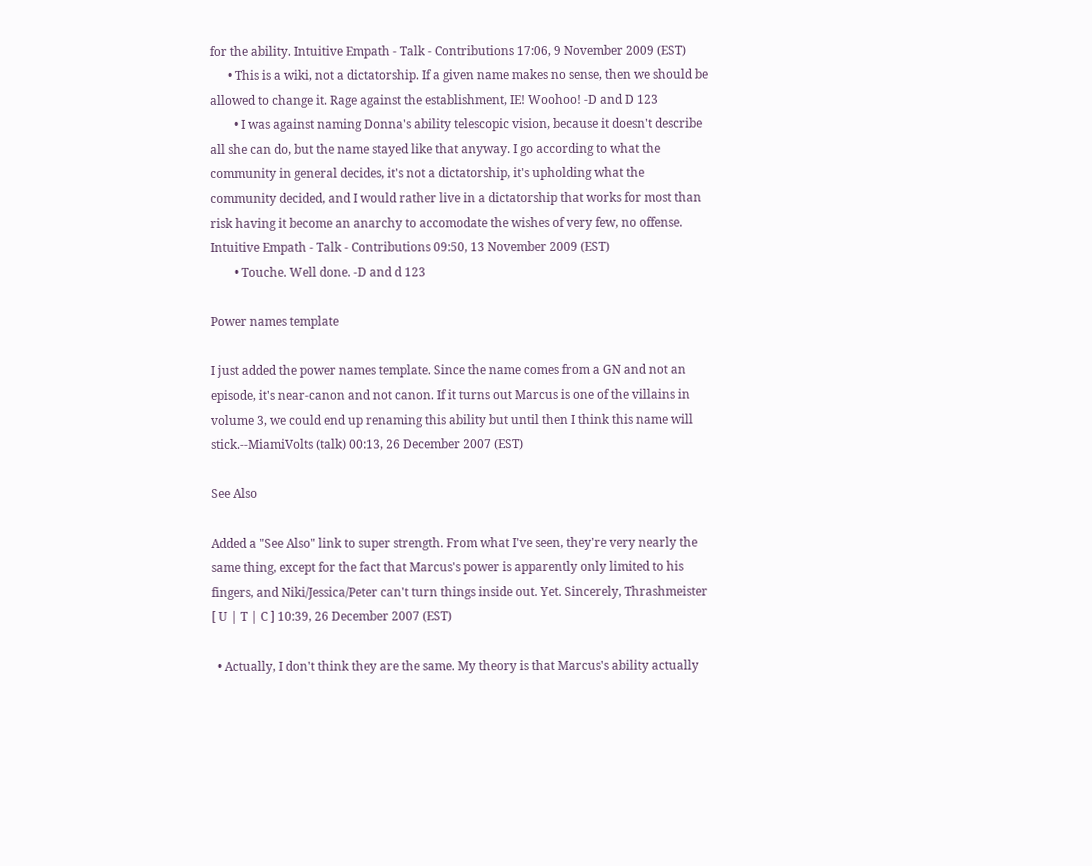for the ability. Intuitive Empath - Talk - Contributions 17:06, 9 November 2009 (EST)
      • This is a wiki, not a dictatorship. If a given name makes no sense, then we should be allowed to change it. Rage against the establishment, IE! Woohoo! -D and D 123
        • I was against naming Donna's ability telescopic vision, because it doesn't describe all she can do, but the name stayed like that anyway. I go according to what the community in general decides, it's not a dictatorship, it's upholding what the community decided, and I would rather live in a dictatorship that works for most than risk having it become an anarchy to accomodate the wishes of very few, no offense. Intuitive Empath - Talk - Contributions 09:50, 13 November 2009 (EST)
        • Touche. Well done. -D and d 123

Power names template

I just added the power names template. Since the name comes from a GN and not an episode, it's near-canon and not canon. If it turns out Marcus is one of the villains in volume 3, we could end up renaming this ability but until then I think this name will stick.--MiamiVolts (talk) 00:13, 26 December 2007 (EST)

See Also

Added a "See Also" link to super strength. From what I've seen, they're very nearly the same thing, except for the fact that Marcus's power is apparently only limited to his fingers, and Niki/Jessica/Peter can't turn things inside out. Yet. Sincerely, Thrashmeister [ U | T | C ] 10:39, 26 December 2007 (EST)

  • Actually, I don't think they are the same. My theory is that Marcus's ability actually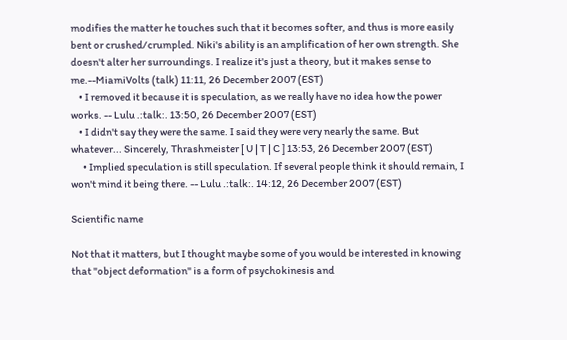modifies the matter he touches such that it becomes softer, and thus is more easily bent or crushed/crumpled. Niki's ability is an amplification of her own strength. She doesn't alter her surroundings. I realize it's just a theory, but it makes sense to me.--MiamiVolts (talk) 11:11, 26 December 2007 (EST)
    • I removed it because it is speculation, as we really have no idea how the power works. -- Lulu .:talk:. 13:50, 26 December 2007 (EST)
    • I didn't say they were the same. I said they were very nearly the same. But whatever... Sincerely, Thrashmeister [ U | T | C ] 13:53, 26 December 2007 (EST)
      • Implied speculation is still speculation. If several people think it should remain, I won't mind it being there. -- Lulu .:talk:. 14:12, 26 December 2007 (EST)

Scientific name

Not that it matters, but I thought maybe some of you would be interested in knowing that "object deformation" is a form of psychokinesis and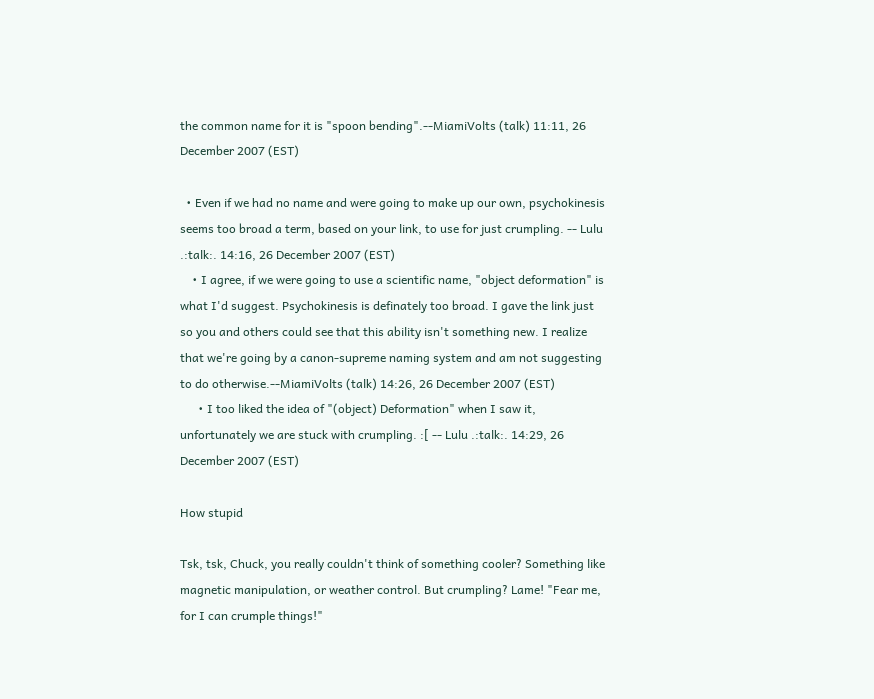the common name for it is "spoon bending".--MiamiVolts (talk) 11:11, 26 December 2007 (EST)

  • Even if we had no name and were going to make up our own, psychokinesis seems too broad a term, based on your link, to use for just crumpling. -- Lulu .:talk:. 14:16, 26 December 2007 (EST)
    • I agree, if we were going to use a scientific name, "object deformation" is what I'd suggest. Psychokinesis is definately too broad. I gave the link just so you and others could see that this ability isn't something new. I realize that we're going by a canon-supreme naming system and am not suggesting to do otherwise.--MiamiVolts (talk) 14:26, 26 December 2007 (EST)
      • I too liked the idea of "(object) Deformation" when I saw it, unfortunately we are stuck with crumpling. :[ -- Lulu .:talk:. 14:29, 26 December 2007 (EST)

How stupid

Tsk, tsk, Chuck, you really couldn't think of something cooler? Something like magnetic manipulation, or weather control. But crumpling? Lame! "Fear me, for I can crumple things!"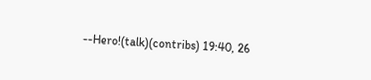--Hero!(talk)(contribs) 19:40, 26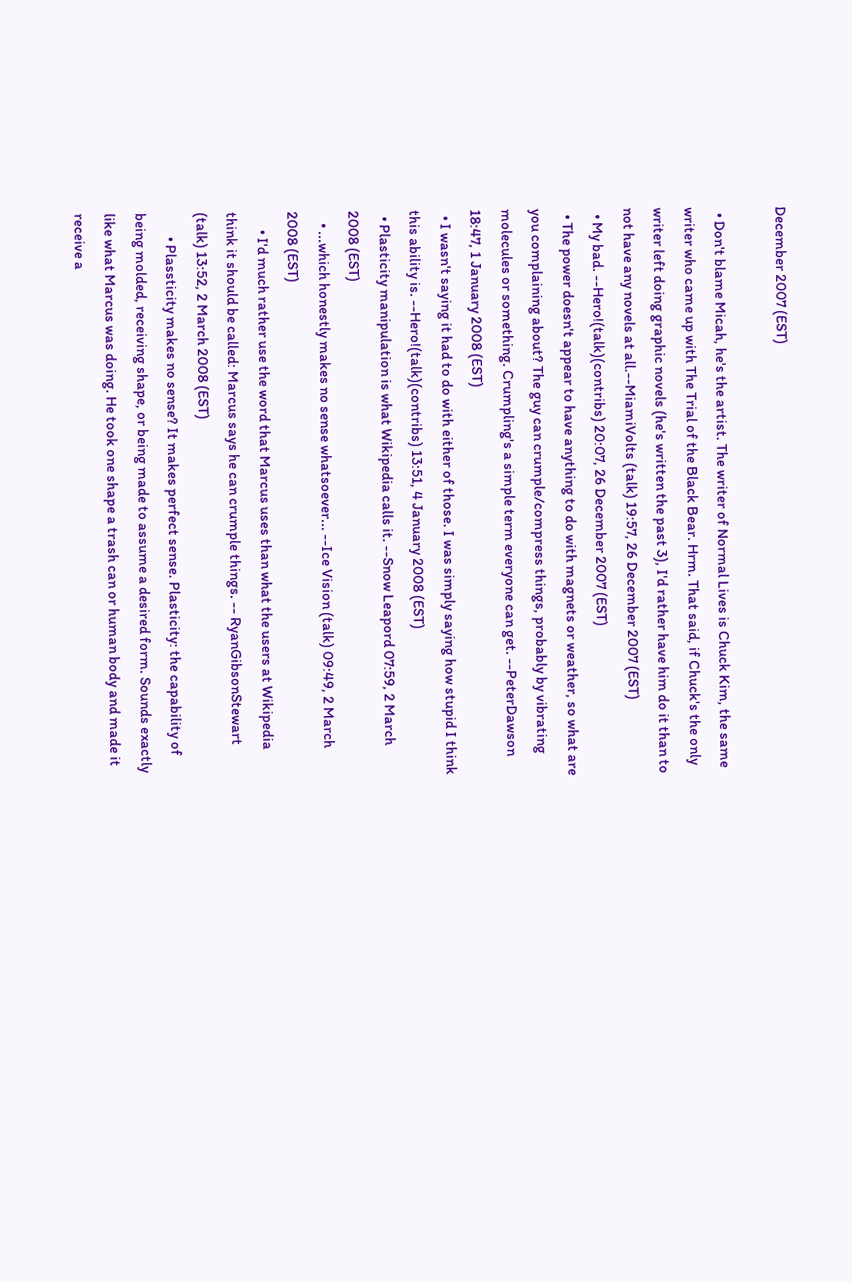December 2007 (EST)

  • Don't blame Micah, he's the artist. The writer of Normal Lives is Chuck Kim, the same writer who came up with The Trial of the Black Bear. Hrm. That said, if Chuck's the only writer left doing graphic novels (he's written the past 3), I'd rather have him do it than to not have any novels at all.--MiamiVolts (talk) 19:57, 26 December 2007 (EST)
  • My bad. --Hero!(talk)(contribs) 20:07, 26 December 2007 (EST)
  • The power doesn't appear to have anything to do with magnets or weather, so what are you complaining about? The guy can crumple/compress things, probably by vibrating molecules or something. Crumpling's a simple term everyone can get. --PeterDawson 18:47, 1 January 2008 (EST)
  • I wasn't saying it had to do with either of those. I was simply saying how stupid I think this ability is. --Hero!(talk)(contribs) 13:51, 4 January 2008 (EST)
  • Plasticity manipulation is what Wikipedia calls it. --Snow Leapord 07:59, 2 March 2008 (EST)
    • ...which honestly makes no sense whatsoever... --Ice Vision (talk) 09:49, 2 March 2008 (EST)
      • I'd much rather use the word that Marcus uses than what the users at Wikipedia think it should be called: Marcus says he can crumple things. -- RyanGibsonStewart (talk) 13:52, 2 March 2008 (EST)
        • Plassticity makes no sense? It makes perfect sense. Plasticity: the capability of being molded, receiving shape, or being made to assume a desired form. Sounds exactly like what Marcus was doing. He took one shape a trash can or human body and made it receive a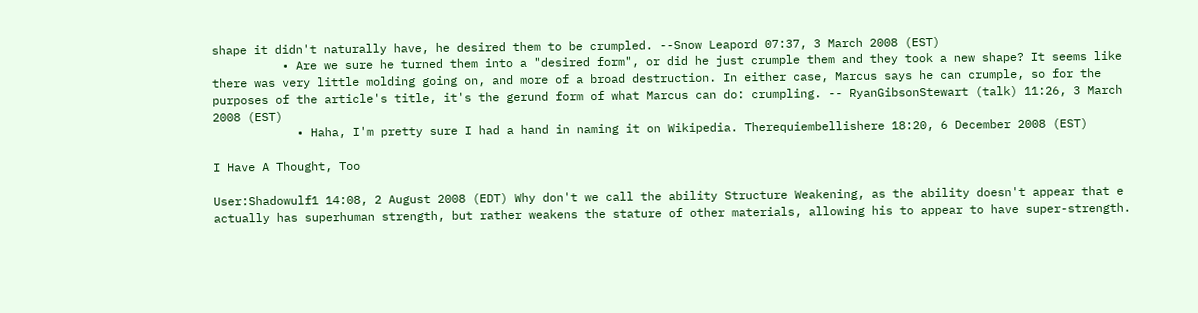shape it didn't naturally have, he desired them to be crumpled. --Snow Leapord 07:37, 3 March 2008 (EST)
          • Are we sure he turned them into a "desired form", or did he just crumple them and they took a new shape? It seems like there was very little molding going on, and more of a broad destruction. In either case, Marcus says he can crumple, so for the purposes of the article's title, it's the gerund form of what Marcus can do: crumpling. -- RyanGibsonStewart (talk) 11:26, 3 March 2008 (EST)
            • Haha, I'm pretty sure I had a hand in naming it on Wikipedia. Therequiembellishere 18:20, 6 December 2008 (EST)

I Have A Thought, Too

User:Shadowulf1 14:08, 2 August 2008 (EDT) Why don't we call the ability Structure Weakening, as the ability doesn't appear that e actually has superhuman strength, but rather weakens the stature of other materials, allowing his to appear to have super-strength.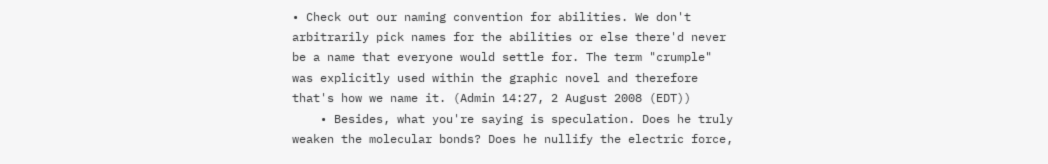• Check out our naming convention for abilities. We don't arbitrarily pick names for the abilities or else there'd never be a name that everyone would settle for. The term "crumple" was explicitly used within the graphic novel and therefore that's how we name it. (Admin 14:27, 2 August 2008 (EDT))
    • Besides, what you're saying is speculation. Does he truly weaken the molecular bonds? Does he nullify the electric force,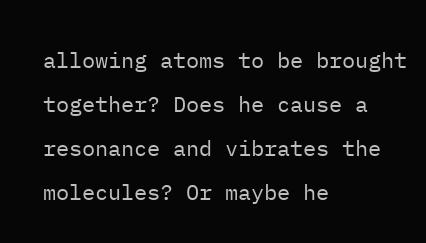allowing atoms to be brought together? Does he cause a resonance and vibrates the molecules? Or maybe he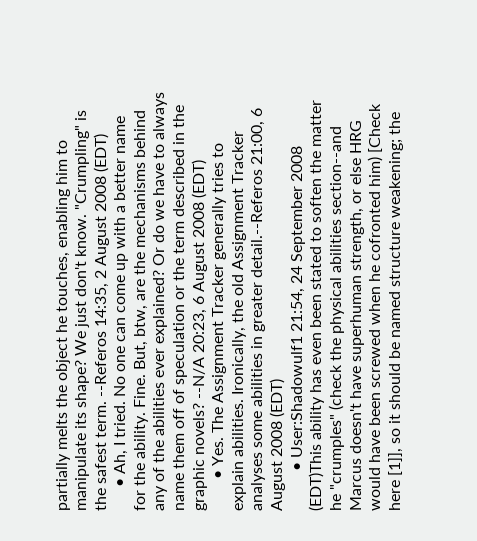partially melts the object he touches, enabling him to manipulate its shape? We just don't know. "Crumpling" is the safest term. --Referos 14:35, 2 August 2008 (EDT)
      • Ah, I tried. No one can come up with a better name for the ability. Fine. But, btw, are the mechanisms behind any of the abilities ever explained? Or do we have to always name them off of speculation or the term described in the graphic novels? --N/A 20:23, 6 August 2008 (EDT)
        • Yes. The Assignment Tracker generally tries to explain abilities. Ironically, the old Assignment Tracker analyses some abilities in greater detail.--Referos 21:00, 6 August 2008 (EDT)
          • User:Shadowulf1 21:54, 24 September 2008 (EDT)This ability has even been stated to soften the matter he "crumples" (check the physical abilities section--and Marcus doesn't have superhuman strength, or else HRG would have been screwed when he cofronted him) [Check here [1]], so it should be named structure weakening; the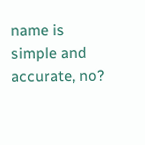name is simple and accurate, no?